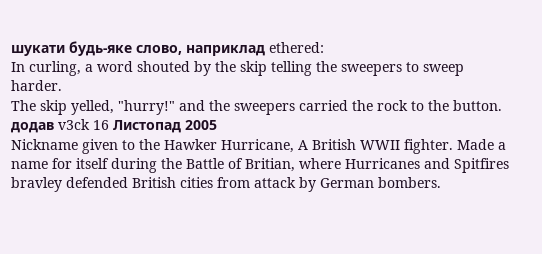шукати будь-яке слово, наприклад ethered:
In curling, a word shouted by the skip telling the sweepers to sweep harder.
The skip yelled, "hurry!" and the sweepers carried the rock to the button.
додав v3ck 16 Листопад 2005
Nickname given to the Hawker Hurricane, A British WWII fighter. Made a name for itself during the Battle of Britian, where Hurricanes and Spitfires bravley defended British cities from attack by German bombers.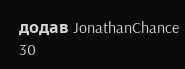додав JonathanChance 30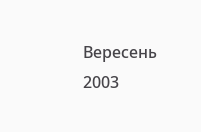Вересень 2003